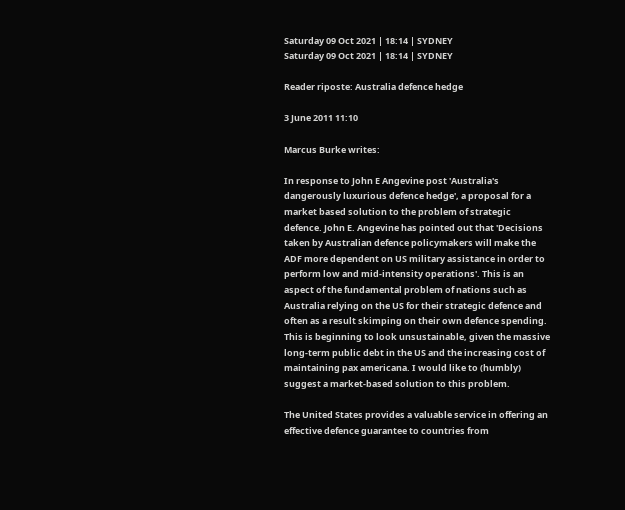Saturday 09 Oct 2021 | 18:14 | SYDNEY
Saturday 09 Oct 2021 | 18:14 | SYDNEY

Reader riposte: Australia defence hedge

3 June 2011 11:10

Marcus Burke writes:

In response to John E Angevine post 'Australia's dangerously luxurious defence hedge', a proposal for a market based solution to the problem of strategic defence. John E. Angevine has pointed out that 'Decisions taken by Australian defence policymakers will make the ADF more dependent on US military assistance in order to perform low and mid-intensity operations'. This is an aspect of the fundamental problem of nations such as Australia relying on the US for their strategic defence and often as a result skimping on their own defence spending. This is beginning to look unsustainable, given the massive long-term public debt in the US and the increasing cost of maintaining pax americana. I would like to (humbly) suggest a market-based solution to this problem.

The United States provides a valuable service in offering an effective defence guarantee to countries from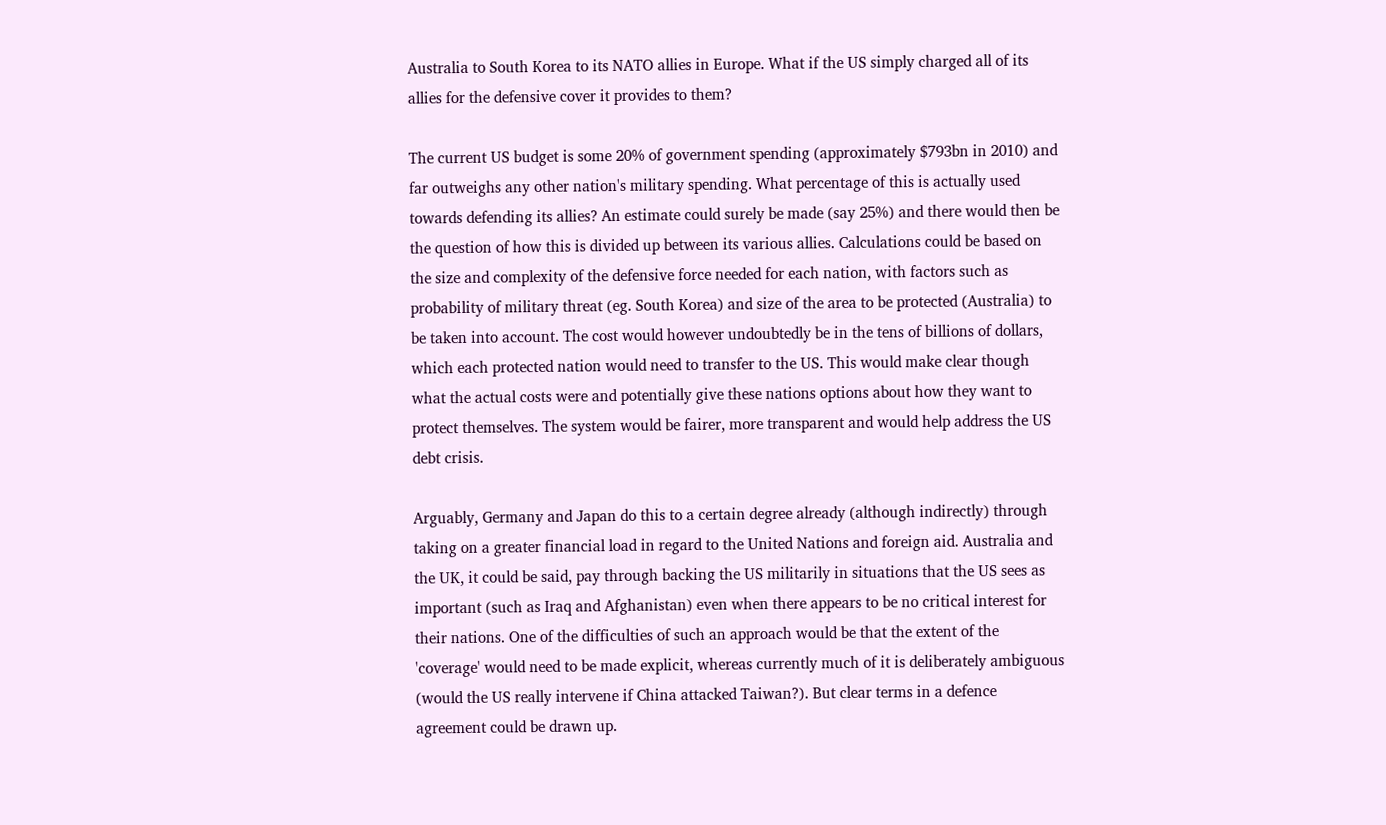Australia to South Korea to its NATO allies in Europe. What if the US simply charged all of its allies for the defensive cover it provides to them?

The current US budget is some 20% of government spending (approximately $793bn in 2010) and far outweighs any other nation's military spending. What percentage of this is actually used towards defending its allies? An estimate could surely be made (say 25%) and there would then be the question of how this is divided up between its various allies. Calculations could be based on the size and complexity of the defensive force needed for each nation, with factors such as probability of military threat (eg. South Korea) and size of the area to be protected (Australia) to be taken into account. The cost would however undoubtedly be in the tens of billions of dollars, which each protected nation would need to transfer to the US. This would make clear though what the actual costs were and potentially give these nations options about how they want to protect themselves. The system would be fairer, more transparent and would help address the US debt crisis.

Arguably, Germany and Japan do this to a certain degree already (although indirectly) through taking on a greater financial load in regard to the United Nations and foreign aid. Australia and the UK, it could be said, pay through backing the US militarily in situations that the US sees as important (such as Iraq and Afghanistan) even when there appears to be no critical interest for their nations. One of the difficulties of such an approach would be that the extent of the 'coverage' would need to be made explicit, whereas currently much of it is deliberately ambiguous (would the US really intervene if China attacked Taiwan?). But clear terms in a defence agreement could be drawn up.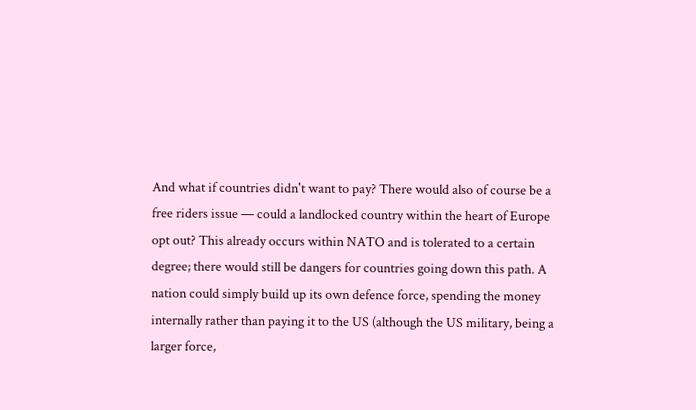And what if countries didn't want to pay? There would also of course be a free riders issue — could a landlocked country within the heart of Europe opt out? This already occurs within NATO and is tolerated to a certain degree; there would still be dangers for countries going down this path. A nation could simply build up its own defence force, spending the money internally rather than paying it to the US (although the US military, being a larger force,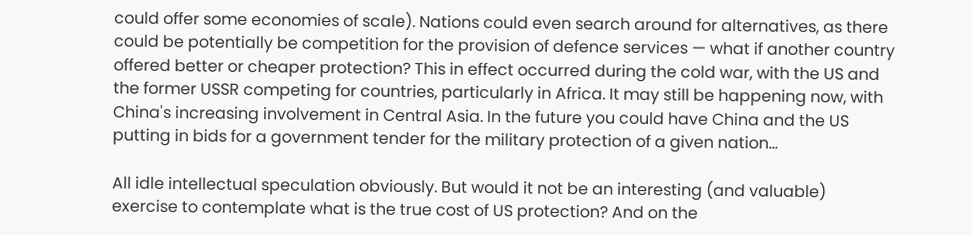could offer some economies of scale). Nations could even search around for alternatives, as there could be potentially be competition for the provision of defence services — what if another country offered better or cheaper protection? This in effect occurred during the cold war, with the US and the former USSR competing for countries, particularly in Africa. It may still be happening now, with China's increasing involvement in Central Asia. In the future you could have China and the US putting in bids for a government tender for the military protection of a given nation…

All idle intellectual speculation obviously. But would it not be an interesting (and valuable) exercise to contemplate what is the true cost of US protection? And on the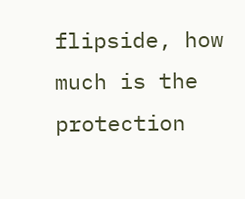flipside, how much is the protection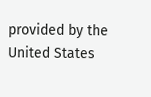provided by the United States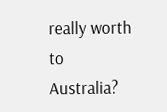really worth to Australia?